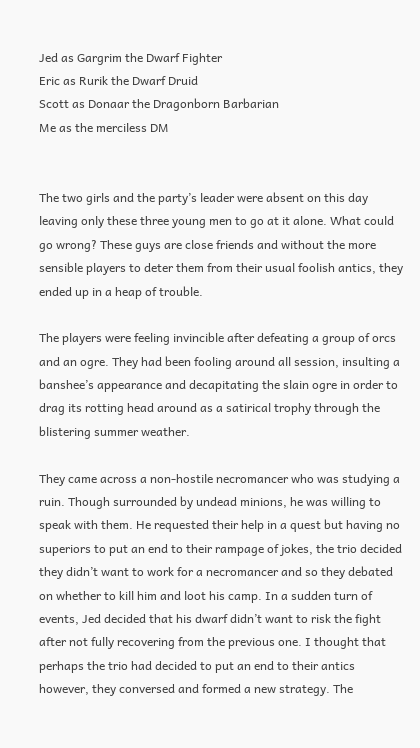Jed as Gargrim the Dwarf Fighter
Eric as Rurik the Dwarf Druid
Scott as Donaar the Dragonborn Barbarian
Me as the merciless DM


The two girls and the party’s leader were absent on this day leaving only these three young men to go at it alone. What could go wrong? These guys are close friends and without the more sensible players to deter them from their usual foolish antics, they ended up in a heap of trouble.

The players were feeling invincible after defeating a group of orcs and an ogre. They had been fooling around all session, insulting a banshee’s appearance and decapitating the slain ogre in order to drag its rotting head around as a satirical trophy through the blistering summer weather.

They came across a non-hostile necromancer who was studying a ruin. Though surrounded by undead minions, he was willing to speak with them. He requested their help in a quest but having no superiors to put an end to their rampage of jokes, the trio decided they didn’t want to work for a necromancer and so they debated on whether to kill him and loot his camp. In a sudden turn of events, Jed decided that his dwarf didn’t want to risk the fight after not fully recovering from the previous one. I thought that perhaps the trio had decided to put an end to their antics however, they conversed and formed a new strategy. The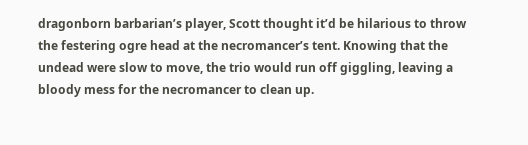dragonborn barbarian’s player, Scott thought it’d be hilarious to throw the festering ogre head at the necromancer’s tent. Knowing that the undead were slow to move, the trio would run off giggling, leaving a bloody mess for the necromancer to clean up.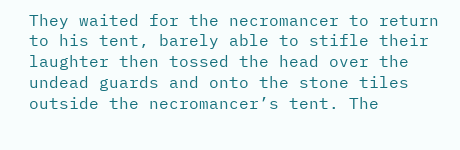They waited for the necromancer to return to his tent, barely able to stifle their laughter then tossed the head over the undead guards and onto the stone tiles outside the necromancer’s tent. The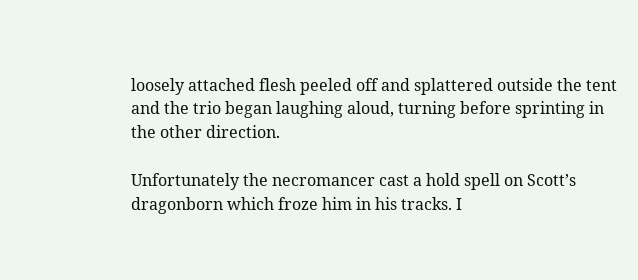loosely attached flesh peeled off and splattered outside the tent and the trio began laughing aloud, turning before sprinting in the other direction.

Unfortunately the necromancer cast a hold spell on Scott’s dragonborn which froze him in his tracks. I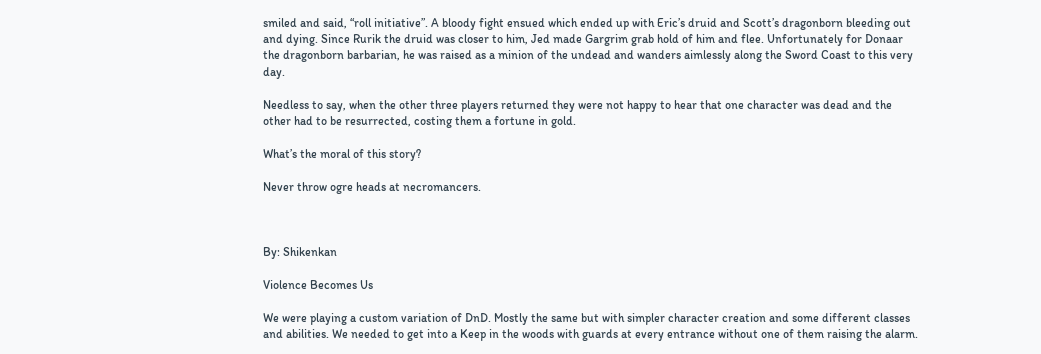smiled and said, “roll initiative”. A bloody fight ensued which ended up with Eric’s druid and Scott’s dragonborn bleeding out and dying. Since Rurik the druid was closer to him, Jed made Gargrim grab hold of him and flee. Unfortunately for Donaar the dragonborn barbarian, he was raised as a minion of the undead and wanders aimlessly along the Sword Coast to this very day.

Needless to say, when the other three players returned they were not happy to hear that one character was dead and the other had to be resurrected, costing them a fortune in gold.

What’s the moral of this story?

Never throw ogre heads at necromancers.



By: Shikenkan

Violence Becomes Us

We were playing a custom variation of DnD. Mostly the same but with simpler character creation and some different classes and abilities. We needed to get into a Keep in the woods with guards at every entrance without one of them raising the alarm.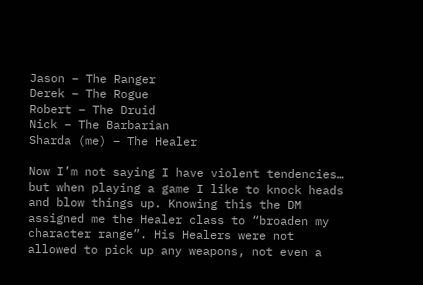Jason – The Ranger
Derek – The Rogue
Robert – The Druid
Nick – The Barbarian
Sharda (me) – The Healer

Now I’m not saying I have violent tendencies… but when playing a game I like to knock heads and blow things up. Knowing this the DM assigned me the Healer class to “broaden my character range”. His Healers were not allowed to pick up any weapons, not even a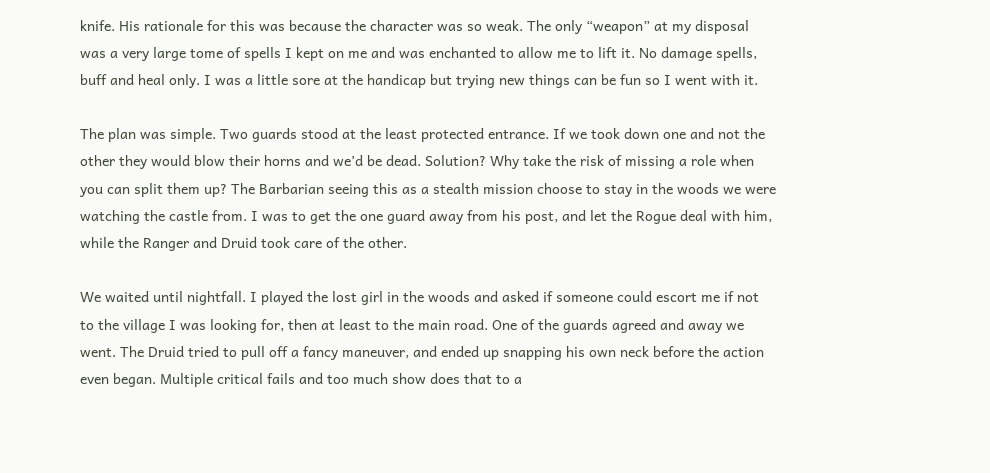knife. His rationale for this was because the character was so weak. The only “weapon” at my disposal was a very large tome of spells I kept on me and was enchanted to allow me to lift it. No damage spells, buff and heal only. I was a little sore at the handicap but trying new things can be fun so I went with it.

The plan was simple. Two guards stood at the least protected entrance. If we took down one and not the other they would blow their horns and we’d be dead. Solution? Why take the risk of missing a role when you can split them up? The Barbarian seeing this as a stealth mission choose to stay in the woods we were watching the castle from. I was to get the one guard away from his post, and let the Rogue deal with him, while the Ranger and Druid took care of the other.

We waited until nightfall. I played the lost girl in the woods and asked if someone could escort me if not to the village I was looking for, then at least to the main road. One of the guards agreed and away we went. The Druid tried to pull off a fancy maneuver, and ended up snapping his own neck before the action even began. Multiple critical fails and too much show does that to a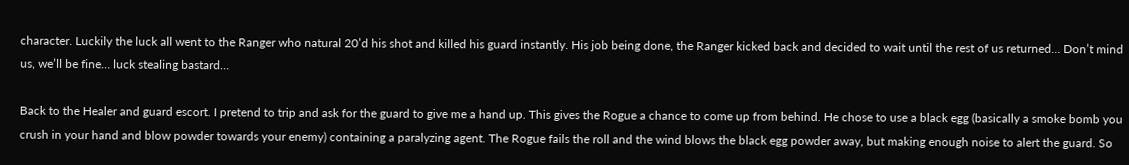character. Luckily the luck all went to the Ranger who natural 20’d his shot and killed his guard instantly. His job being done, the Ranger kicked back and decided to wait until the rest of us returned… Don’t mind us, we’ll be fine… luck stealing bastard…

Back to the Healer and guard escort. I pretend to trip and ask for the guard to give me a hand up. This gives the Rogue a chance to come up from behind. He chose to use a black egg (basically a smoke bomb you crush in your hand and blow powder towards your enemy) containing a paralyzing agent. The Rogue fails the roll and the wind blows the black egg powder away, but making enough noise to alert the guard. So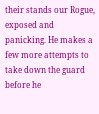their stands our Rogue, exposed and panicking. He makes a few more attempts to take down the guard before he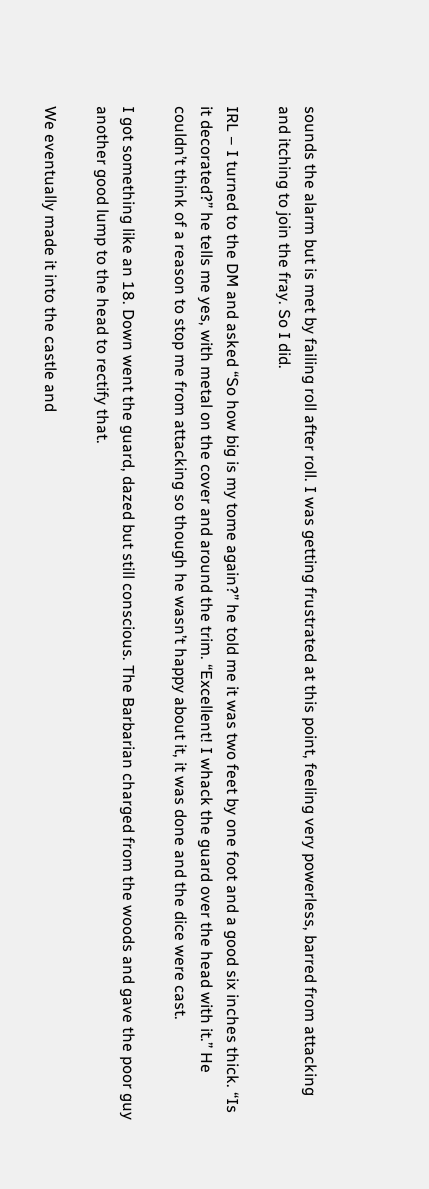sounds the alarm but is met by failing roll after roll. I was getting frustrated at this point, feeling very powerless, barred from attacking and itching to join the fray. So I did.

IRL – I turned to the DM and asked “So how big is my tome again?” he told me it was two feet by one foot and a good six inches thick. “Is it decorated?” he tells me yes, with metal on the cover and around the trim. “Excellent! I whack the guard over the head with it.” He couldn’t think of a reason to stop me from attacking so though he wasn’t happy about it, it was done and the dice were cast.

I got something like an 18. Down went the guard, dazed but still conscious. The Barbarian charged from the woods and gave the poor guy another good lump to the head to rectify that.

We eventually made it into the castle and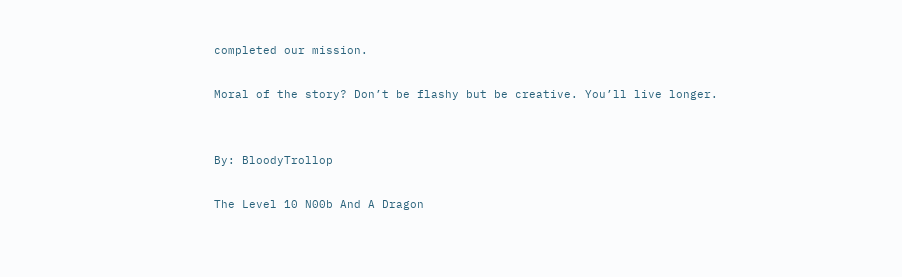completed our mission.

Moral of the story? Don’t be flashy but be creative. You’ll live longer.


By: BloodyTrollop

The Level 10 N00b And A Dragon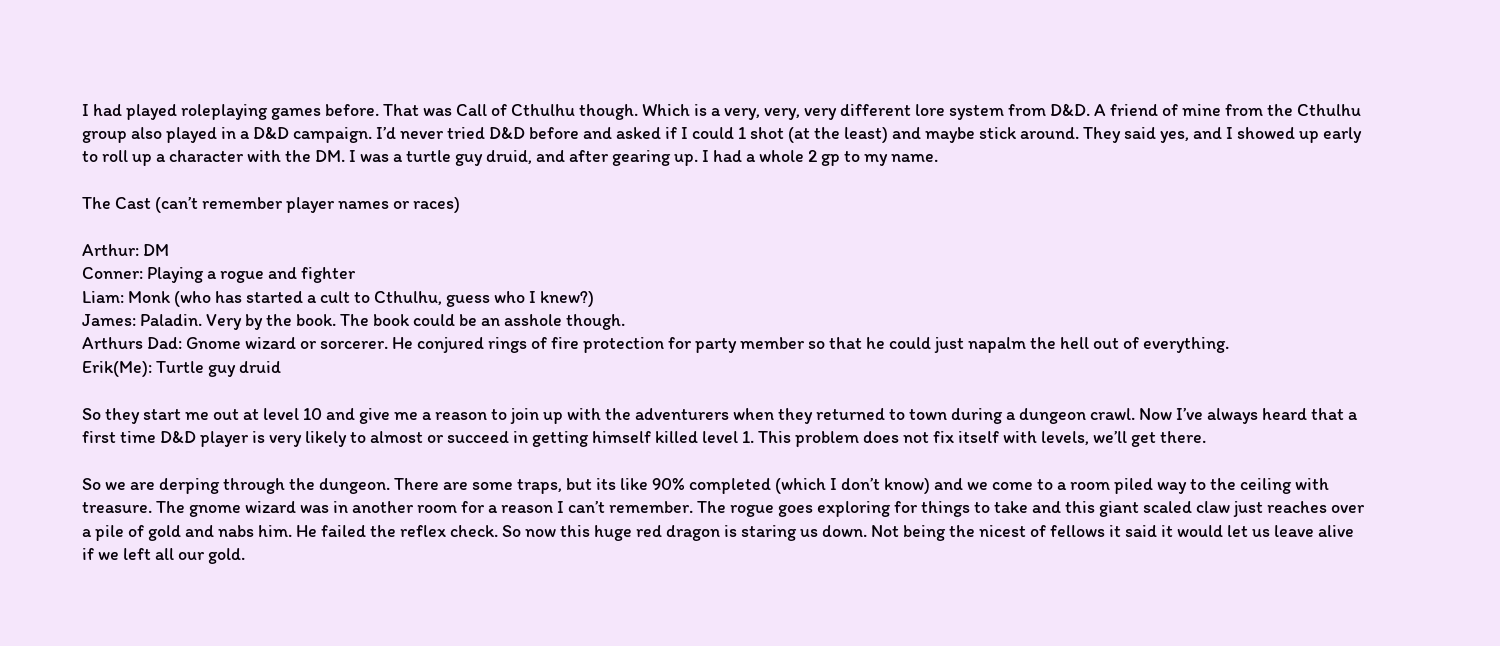I had played roleplaying games before. That was Call of Cthulhu though. Which is a very, very, very different lore system from D&D. A friend of mine from the Cthulhu group also played in a D&D campaign. I’d never tried D&D before and asked if I could 1 shot (at the least) and maybe stick around. They said yes, and I showed up early to roll up a character with the DM. I was a turtle guy druid, and after gearing up. I had a whole 2 gp to my name.

The Cast (can’t remember player names or races)

Arthur: DM
Conner: Playing a rogue and fighter
Liam: Monk (who has started a cult to Cthulhu, guess who I knew?)
James: Paladin. Very by the book. The book could be an asshole though.
Arthurs Dad: Gnome wizard or sorcerer. He conjured rings of fire protection for party member so that he could just napalm the hell out of everything.
Erik(Me): Turtle guy druid

So they start me out at level 10 and give me a reason to join up with the adventurers when they returned to town during a dungeon crawl. Now I’ve always heard that a first time D&D player is very likely to almost or succeed in getting himself killed level 1. This problem does not fix itself with levels, we’ll get there.

So we are derping through the dungeon. There are some traps, but its like 90% completed (which I don’t know) and we come to a room piled way to the ceiling with treasure. The gnome wizard was in another room for a reason I can’t remember. The rogue goes exploring for things to take and this giant scaled claw just reaches over a pile of gold and nabs him. He failed the reflex check. So now this huge red dragon is staring us down. Not being the nicest of fellows it said it would let us leave alive if we left all our gold.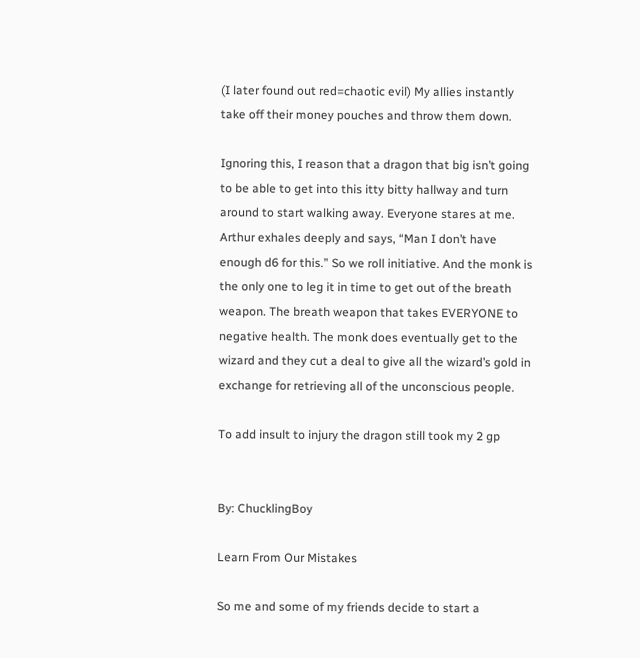(I later found out red=chaotic evil) My allies instantly take off their money pouches and throw them down.

Ignoring this, I reason that a dragon that big isn’t going to be able to get into this itty bitty hallway and turn around to start walking away. Everyone stares at me. Arthur exhales deeply and says, “Man I don’t have enough d6 for this.” So we roll initiative. And the monk is the only one to leg it in time to get out of the breath weapon. The breath weapon that takes EVERYONE to negative health. The monk does eventually get to the wizard and they cut a deal to give all the wizard’s gold in exchange for retrieving all of the unconscious people.

To add insult to injury the dragon still took my 2 gp


By: ChucklingBoy

Learn From Our Mistakes

So me and some of my friends decide to start a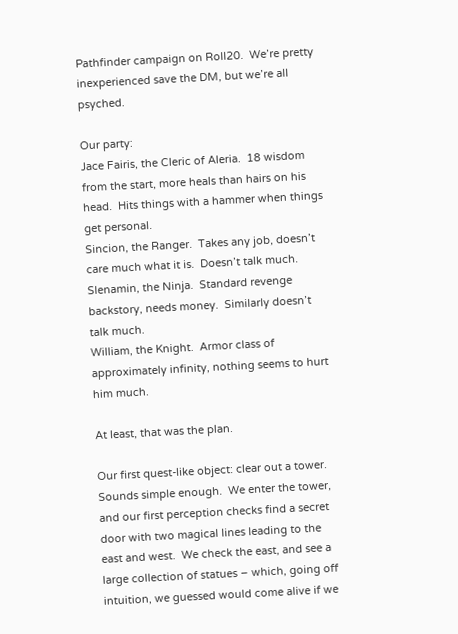Pathfinder campaign on Roll20.  We’re pretty inexperienced save the DM, but we’re all psyched.

Our party:
Jace Fairis, the Cleric of Aleria.  18 wisdom from the start, more heals than hairs on his head.  Hits things with a hammer when things get personal.
Sincion, the Ranger.  Takes any job, doesn’t care much what it is.  Doesn’t talk much.
Slenamin, the Ninja.  Standard revenge backstory, needs money.  Similarly doesn’t talk much.
William, the Knight.  Armor class of approximately infinity, nothing seems to hurt him much.

At least, that was the plan.

Our first quest-like object: clear out a tower.  Sounds simple enough.  We enter the tower, and our first perception checks find a secret door with two magical lines leading to the east and west.  We check the east, and see a large collection of statues – which, going off intuition, we guessed would come alive if we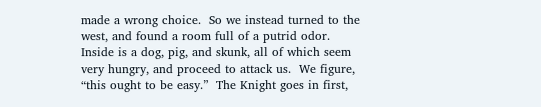made a wrong choice.  So we instead turned to the west, and found a room full of a putrid odor.  Inside is a dog, pig, and skunk, all of which seem very hungry, and proceed to attack us.  We figure, “this ought to be easy.”  The Knight goes in first,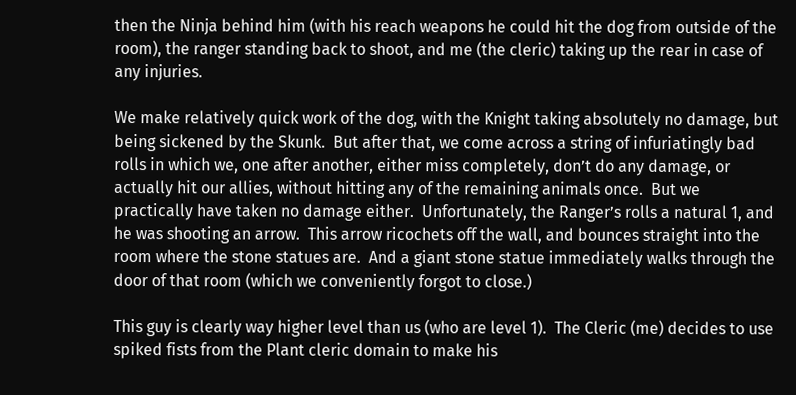then the Ninja behind him (with his reach weapons he could hit the dog from outside of the room), the ranger standing back to shoot, and me (the cleric) taking up the rear in case of any injuries.

We make relatively quick work of the dog, with the Knight taking absolutely no damage, but being sickened by the Skunk.  But after that, we come across a string of infuriatingly bad rolls in which we, one after another, either miss completely, don’t do any damage, or actually hit our allies, without hitting any of the remaining animals once.  But we practically have taken no damage either.  Unfortunately, the Ranger’s rolls a natural 1, and he was shooting an arrow.  This arrow ricochets off the wall, and bounces straight into the room where the stone statues are.  And a giant stone statue immediately walks through the door of that room (which we conveniently forgot to close.)

This guy is clearly way higher level than us (who are level 1).  The Cleric (me) decides to use spiked fists from the Plant cleric domain to make his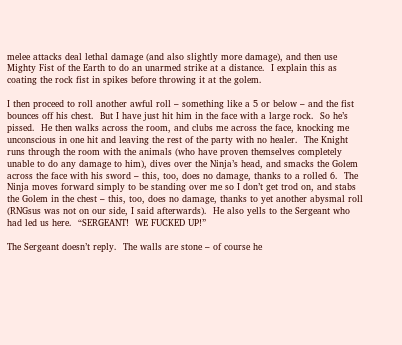melee attacks deal lethal damage (and also slightly more damage), and then use Mighty Fist of the Earth to do an unarmed strike at a distance.  I explain this as coating the rock fist in spikes before throwing it at the golem.

I then proceed to roll another awful roll – something like a 5 or below – and the fist bounces off his chest.  But I have just hit him in the face with a large rock.  So he’s pissed.  He then walks across the room, and clubs me across the face, knocking me unconscious in one hit and leaving the rest of the party with no healer.  The Knight runs through the room with the animals (who have proven themselves completely unable to do any damage to him), dives over the Ninja’s head, and smacks the Golem across the face with his sword – this, too, does no damage, thanks to a rolled 6.  The Ninja moves forward simply to be standing over me so I don’t get trod on, and stabs the Golem in the chest – this, too, does no damage, thanks to yet another abysmal roll (RNGsus was not on our side, I said afterwards).  He also yells to the Sergeant who had led us here.  “SERGEANT!  WE FUCKED UP!”

The Sergeant doesn’t reply.  The walls are stone – of course he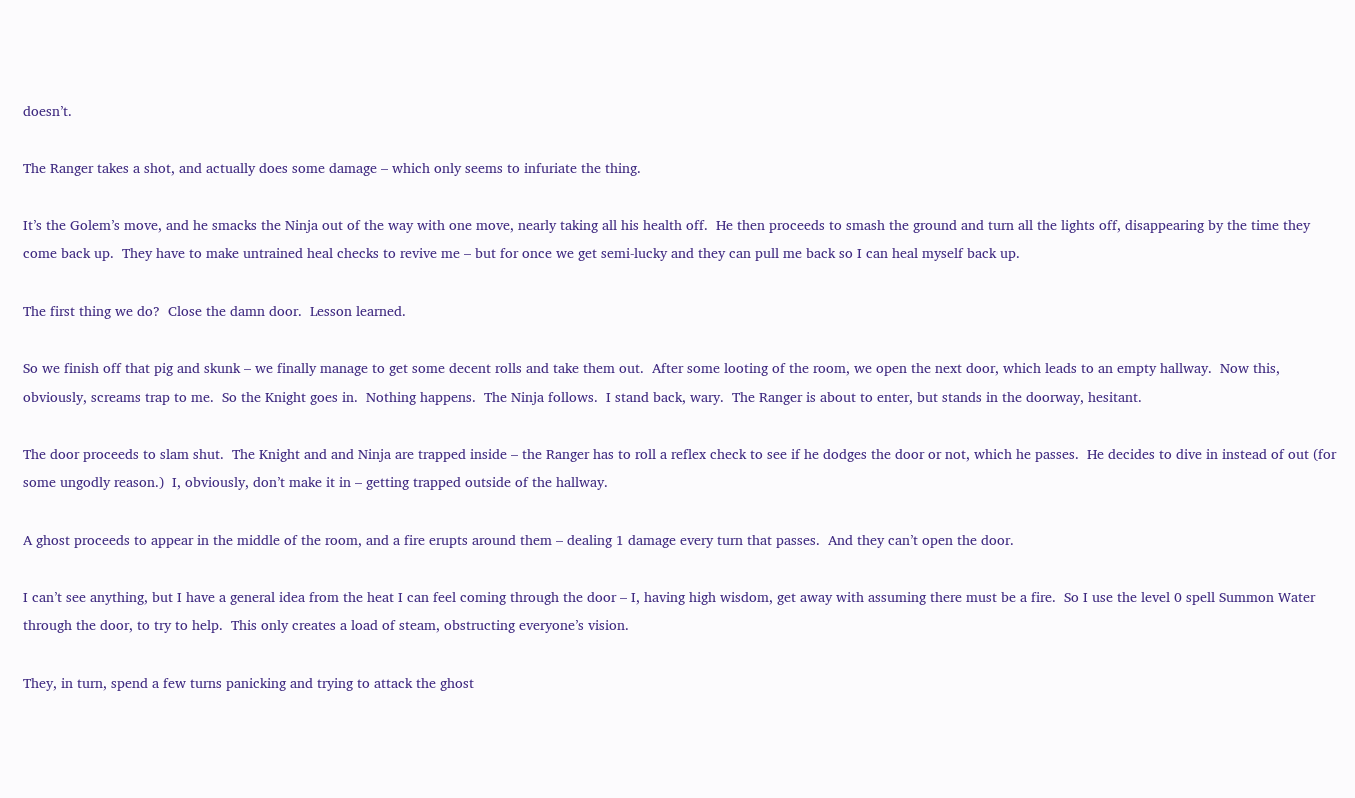doesn’t.

The Ranger takes a shot, and actually does some damage – which only seems to infuriate the thing.

It’s the Golem’s move, and he smacks the Ninja out of the way with one move, nearly taking all his health off.  He then proceeds to smash the ground and turn all the lights off, disappearing by the time they come back up.  They have to make untrained heal checks to revive me – but for once we get semi-lucky and they can pull me back so I can heal myself back up.

The first thing we do?  Close the damn door.  Lesson learned.

So we finish off that pig and skunk – we finally manage to get some decent rolls and take them out.  After some looting of the room, we open the next door, which leads to an empty hallway.  Now this, obviously, screams trap to me.  So the Knight goes in.  Nothing happens.  The Ninja follows.  I stand back, wary.  The Ranger is about to enter, but stands in the doorway, hesitant.

The door proceeds to slam shut.  The Knight and and Ninja are trapped inside – the Ranger has to roll a reflex check to see if he dodges the door or not, which he passes.  He decides to dive in instead of out (for some ungodly reason.)  I, obviously, don’t make it in – getting trapped outside of the hallway.

A ghost proceeds to appear in the middle of the room, and a fire erupts around them – dealing 1 damage every turn that passes.  And they can’t open the door.

I can’t see anything, but I have a general idea from the heat I can feel coming through the door – I, having high wisdom, get away with assuming there must be a fire.  So I use the level 0 spell Summon Water through the door, to try to help.  This only creates a load of steam, obstructing everyone’s vision.

They, in turn, spend a few turns panicking and trying to attack the ghost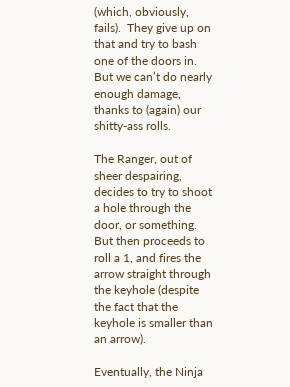(which, obviously, fails).  They give up on that and try to bash one of the doors in.  But we can’t do nearly enough damage, thanks to (again) our shitty-ass rolls.

The Ranger, out of sheer despairing, decides to try to shoot a hole through the door, or something.  But then proceeds to roll a 1, and fires the arrow straight through the keyhole (despite the fact that the keyhole is smaller than an arrow).

Eventually, the Ninja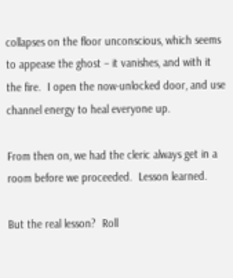collapses on the floor unconscious, which seems to appease the ghost – it vanishes, and with it the fire.  I open the now-unlocked door, and use channel energy to heal everyone up.

From then on, we had the cleric always get in a room before we proceeded.  Lesson learned.

But the real lesson?  Roll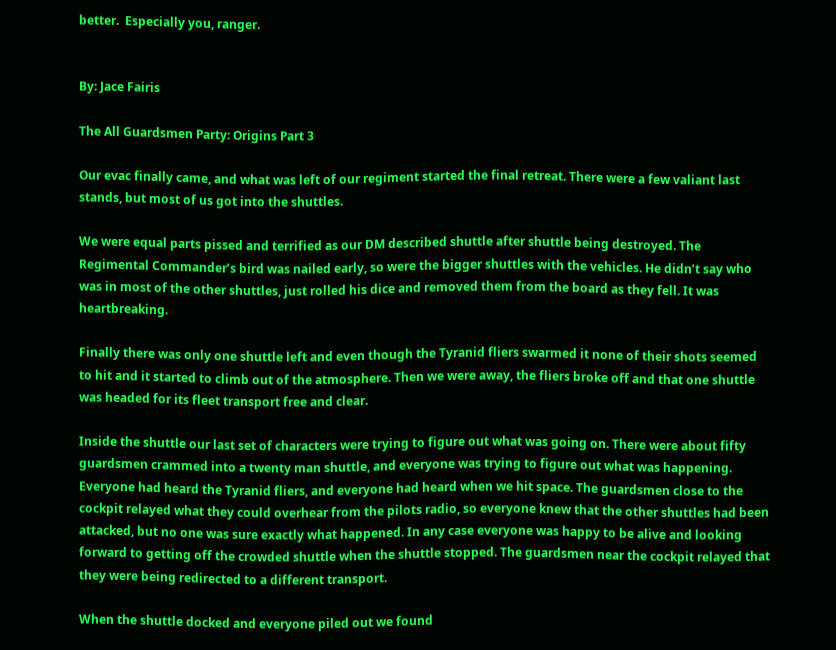better.  Especially you, ranger.


By: Jace Fairis

The All Guardsmen Party: Origins Part 3

Our evac finally came, and what was left of our regiment started the final retreat. There were a few valiant last stands, but most of us got into the shuttles.

We were equal parts pissed and terrified as our DM described shuttle after shuttle being destroyed. The Regimental Commander’s bird was nailed early, so were the bigger shuttles with the vehicles. He didn’t say who was in most of the other shuttles, just rolled his dice and removed them from the board as they fell. It was heartbreaking.

Finally there was only one shuttle left and even though the Tyranid fliers swarmed it none of their shots seemed to hit and it started to climb out of the atmosphere. Then we were away, the fliers broke off and that one shuttle was headed for its fleet transport free and clear.

Inside the shuttle our last set of characters were trying to figure out what was going on. There were about fifty guardsmen crammed into a twenty man shuttle, and everyone was trying to figure out what was happening. Everyone had heard the Tyranid fliers, and everyone had heard when we hit space. The guardsmen close to the cockpit relayed what they could overhear from the pilots radio, so everyone knew that the other shuttles had been attacked, but no one was sure exactly what happened. In any case everyone was happy to be alive and looking forward to getting off the crowded shuttle when the shuttle stopped. The guardsmen near the cockpit relayed that they were being redirected to a different transport.

When the shuttle docked and everyone piled out we found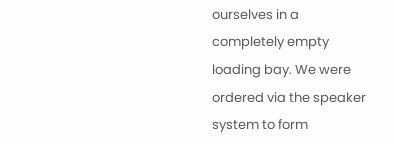ourselves in a completely empty loading bay. We were ordered via the speaker system to form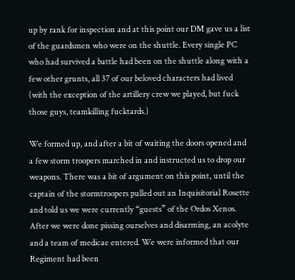up by rank for inspection and at this point our DM gave us a list of the guardsmen who were on the shuttle. Every single PC who had survived a battle had been on the shuttle along with a few other grunts, all 37 of our beloved characters had lived (with the exception of the artillery crew we played, but fuck those guys, teamkilling fucktards.)

We formed up, and after a bit of waiting the doors opened and a few storm troopers marched in and instructed us to drop our weapons. There was a bit of argument on this point, until the captain of the stormtroopers pulled out an Inquisitorial Rosette and told us we were currently “guests” of the Ordos Xenos. After we were done pissing ourselves and disarming, an acolyte and a team of medicae entered. We were informed that our Regiment had been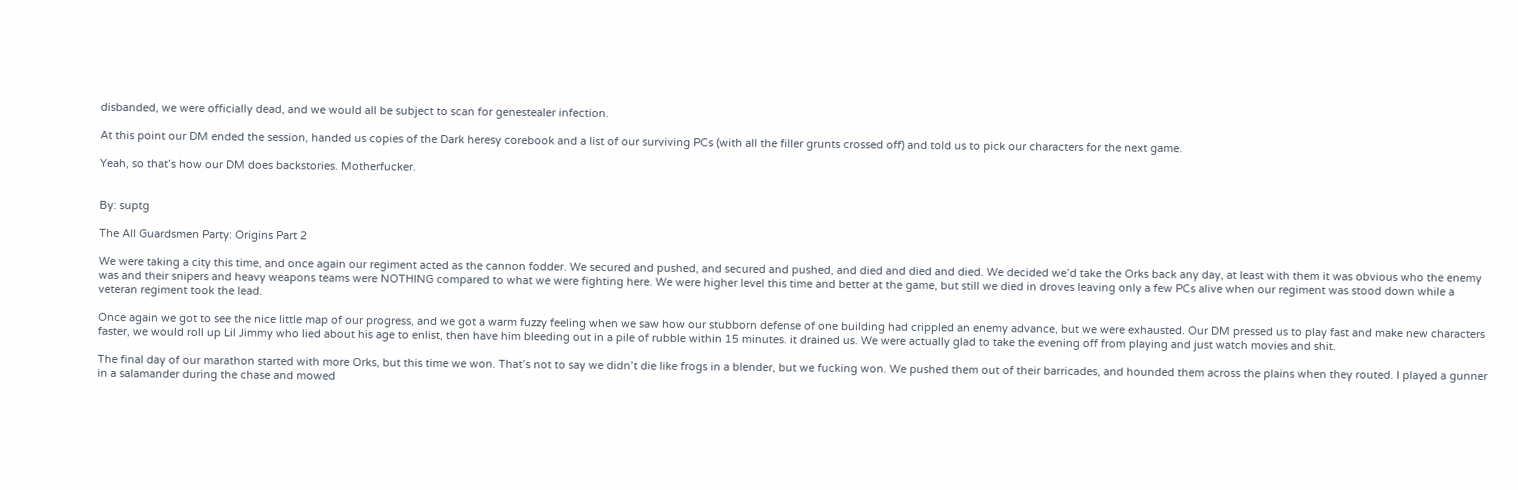disbanded, we were officially dead, and we would all be subject to scan for genestealer infection.

At this point our DM ended the session, handed us copies of the Dark heresy corebook and a list of our surviving PCs (with all the filler grunts crossed off) and told us to pick our characters for the next game.

Yeah, so that’s how our DM does backstories. Motherfucker.


By: suptg

The All Guardsmen Party: Origins Part 2

We were taking a city this time, and once again our regiment acted as the cannon fodder. We secured and pushed, and secured and pushed, and died and died and died. We decided we’d take the Orks back any day, at least with them it was obvious who the enemy was and their snipers and heavy weapons teams were NOTHING compared to what we were fighting here. We were higher level this time and better at the game, but still we died in droves leaving only a few PCs alive when our regiment was stood down while a veteran regiment took the lead.

Once again we got to see the nice little map of our progress, and we got a warm fuzzy feeling when we saw how our stubborn defense of one building had crippled an enemy advance, but we were exhausted. Our DM pressed us to play fast and make new characters faster, we would roll up Lil Jimmy who lied about his age to enlist, then have him bleeding out in a pile of rubble within 15 minutes. it drained us. We were actually glad to take the evening off from playing and just watch movies and shit.

The final day of our marathon started with more Orks, but this time we won. That’s not to say we didn’t die like frogs in a blender, but we fucking won. We pushed them out of their barricades, and hounded them across the plains when they routed. I played a gunner in a salamander during the chase and mowed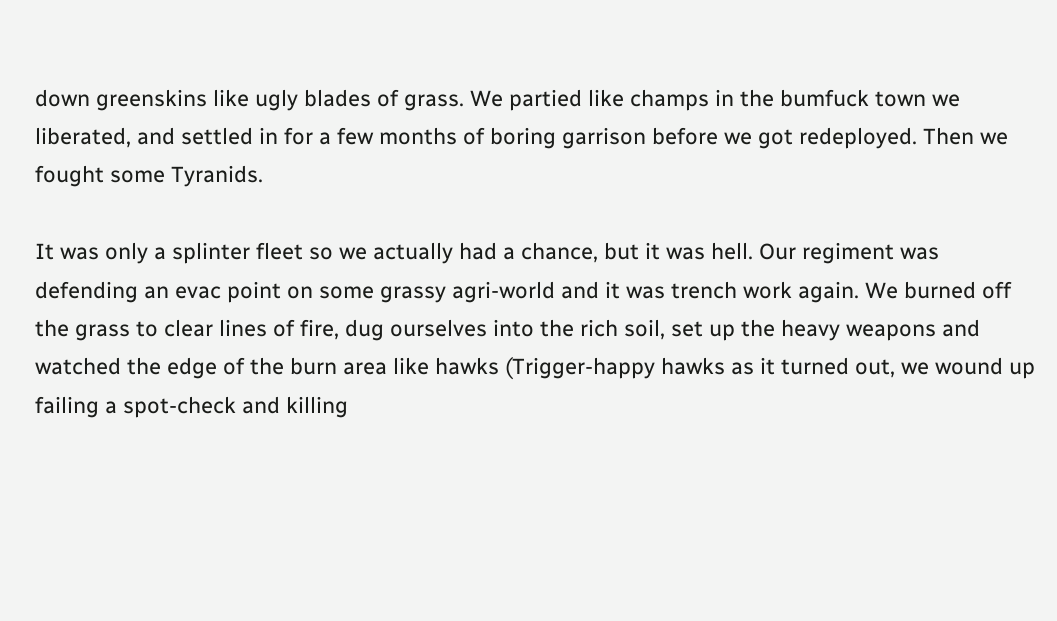down greenskins like ugly blades of grass. We partied like champs in the bumfuck town we liberated, and settled in for a few months of boring garrison before we got redeployed. Then we fought some Tyranids.

It was only a splinter fleet so we actually had a chance, but it was hell. Our regiment was defending an evac point on some grassy agri-world and it was trench work again. We burned off the grass to clear lines of fire, dug ourselves into the rich soil, set up the heavy weapons and watched the edge of the burn area like hawks (Trigger-happy hawks as it turned out, we wound up failing a spot-check and killing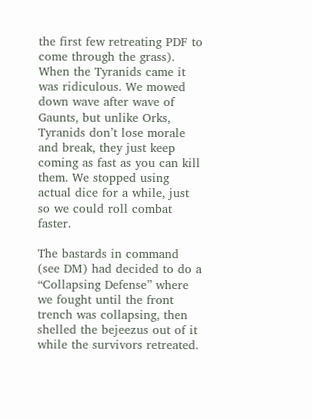the first few retreating PDF to come through the grass). When the Tyranids came it was ridiculous. We mowed down wave after wave of Gaunts, but unlike Orks, Tyranids don’t lose morale and break, they just keep coming as fast as you can kill them. We stopped using actual dice for a while, just so we could roll combat faster.

The bastards in command (see DM) had decided to do a “Collapsing Defense” where we fought until the front trench was collapsing, then shelled the bejeezus out of it while the survivors retreated.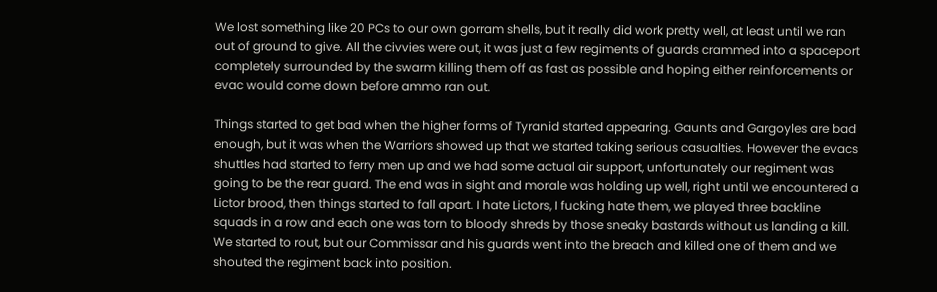We lost something like 20 PCs to our own gorram shells, but it really did work pretty well, at least until we ran out of ground to give. All the civvies were out, it was just a few regiments of guards crammed into a spaceport completely surrounded by the swarm killing them off as fast as possible and hoping either reinforcements or evac would come down before ammo ran out.

Things started to get bad when the higher forms of Tyranid started appearing. Gaunts and Gargoyles are bad enough, but it was when the Warriors showed up that we started taking serious casualties. However the evacs shuttles had started to ferry men up and we had some actual air support, unfortunately our regiment was going to be the rear guard. The end was in sight and morale was holding up well, right until we encountered a Lictor brood, then things started to fall apart. I hate Lictors, I fucking hate them, we played three backline squads in a row and each one was torn to bloody shreds by those sneaky bastards without us landing a kill. We started to rout, but our Commissar and his guards went into the breach and killed one of them and we shouted the regiment back into position.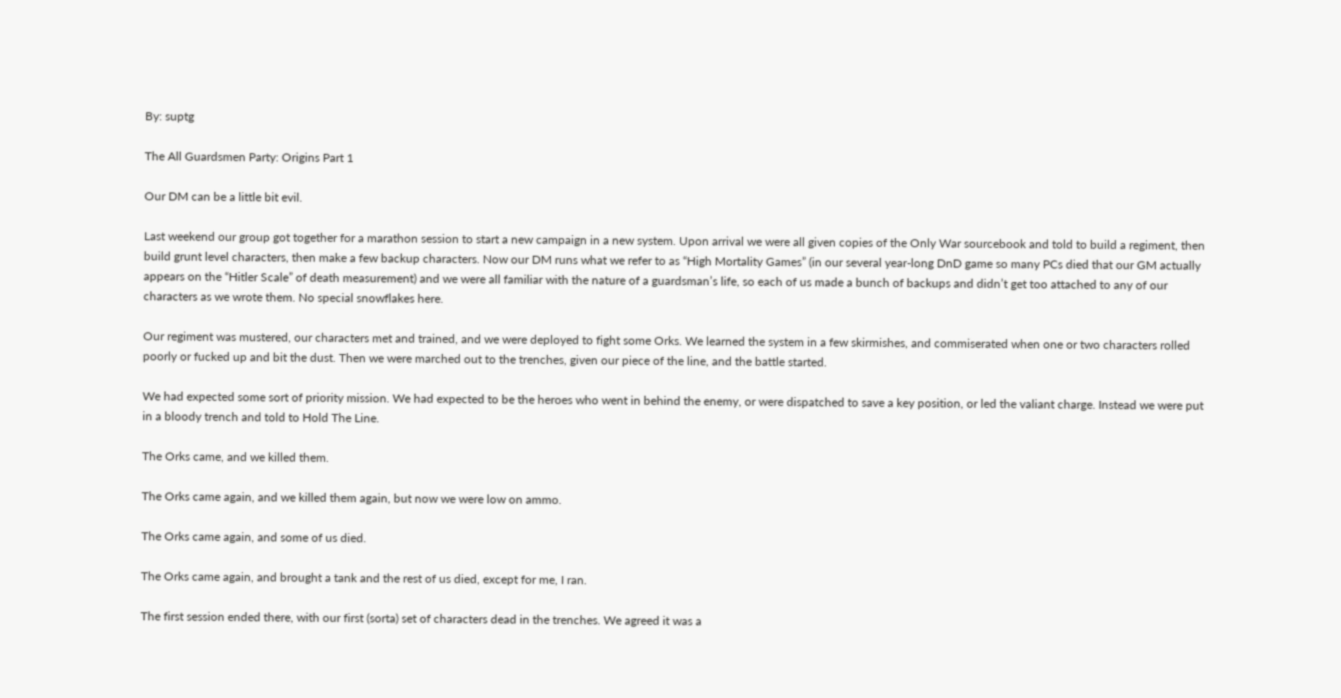By: suptg

The All Guardsmen Party: Origins Part 1

Our DM can be a little bit evil.

Last weekend our group got together for a marathon session to start a new campaign in a new system. Upon arrival we were all given copies of the Only War sourcebook and told to build a regiment, then build grunt level characters, then make a few backup characters. Now our DM runs what we refer to as “High Mortality Games” (in our several year-long DnD game so many PCs died that our GM actually appears on the “Hitler Scale” of death measurement) and we were all familiar with the nature of a guardsman’s life, so each of us made a bunch of backups and didn’t get too attached to any of our characters as we wrote them. No special snowflakes here.

Our regiment was mustered, our characters met and trained, and we were deployed to fight some Orks. We learned the system in a few skirmishes, and commiserated when one or two characters rolled poorly or fucked up and bit the dust. Then we were marched out to the trenches, given our piece of the line, and the battle started.

We had expected some sort of priority mission. We had expected to be the heroes who went in behind the enemy, or were dispatched to save a key position, or led the valiant charge. Instead we were put in a bloody trench and told to Hold The Line.

The Orks came, and we killed them.

The Orks came again, and we killed them again, but now we were low on ammo.

The Orks came again, and some of us died.

The Orks came again, and brought a tank and the rest of us died, except for me, I ran.

The first session ended there, with our first (sorta) set of characters dead in the trenches. We agreed it was a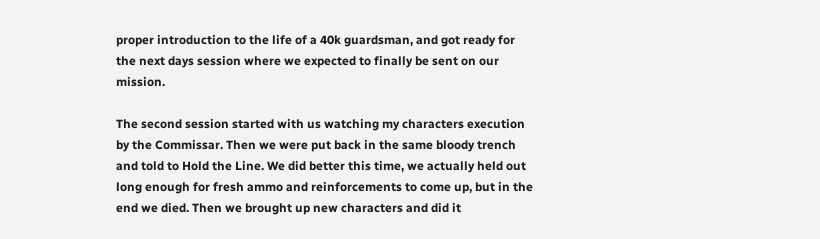proper introduction to the life of a 40k guardsman, and got ready for the next days session where we expected to finally be sent on our mission.

The second session started with us watching my characters execution by the Commissar. Then we were put back in the same bloody trench and told to Hold the Line. We did better this time, we actually held out long enough for fresh ammo and reinforcements to come up, but in the end we died. Then we brought up new characters and did it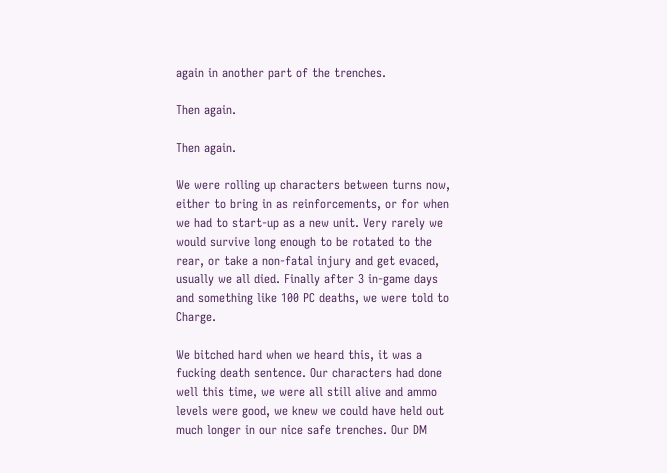again in another part of the trenches.

Then again.

Then again.

We were rolling up characters between turns now, either to bring in as reinforcements, or for when we had to start-up as a new unit. Very rarely we would survive long enough to be rotated to the rear, or take a non-fatal injury and get evaced, usually we all died. Finally after 3 in-game days and something like 100 PC deaths, we were told to Charge.

We bitched hard when we heard this, it was a fucking death sentence. Our characters had done well this time, we were all still alive and ammo levels were good, we knew we could have held out much longer in our nice safe trenches. Our DM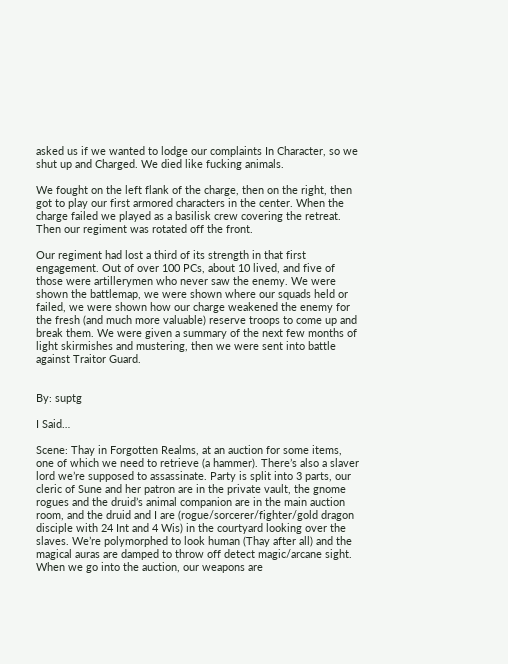asked us if we wanted to lodge our complaints In Character, so we shut up and Charged. We died like fucking animals.

We fought on the left flank of the charge, then on the right, then got to play our first armored characters in the center. When the charge failed we played as a basilisk crew covering the retreat. Then our regiment was rotated off the front.

Our regiment had lost a third of its strength in that first engagement. Out of over 100 PCs, about 10 lived, and five of those were artillerymen who never saw the enemy. We were shown the battlemap, we were shown where our squads held or failed, we were shown how our charge weakened the enemy for the fresh (and much more valuable) reserve troops to come up and break them. We were given a summary of the next few months of light skirmishes and mustering, then we were sent into battle against Traitor Guard.


By: suptg

I Said…

Scene: Thay in Forgotten Realms, at an auction for some items, one of which we need to retrieve (a hammer). There’s also a slaver lord we’re supposed to assassinate. Party is split into 3 parts, our cleric of Sune and her patron are in the private vault, the gnome rogues and the druid’s animal companion are in the main auction room, and the druid and I are (rogue/sorcerer/fighter/gold dragon disciple with 24 Int and 4 Wis) in the courtyard looking over the slaves. We’re polymorphed to look human (Thay after all) and the magical auras are damped to throw off detect magic/arcane sight. When we go into the auction, our weapons are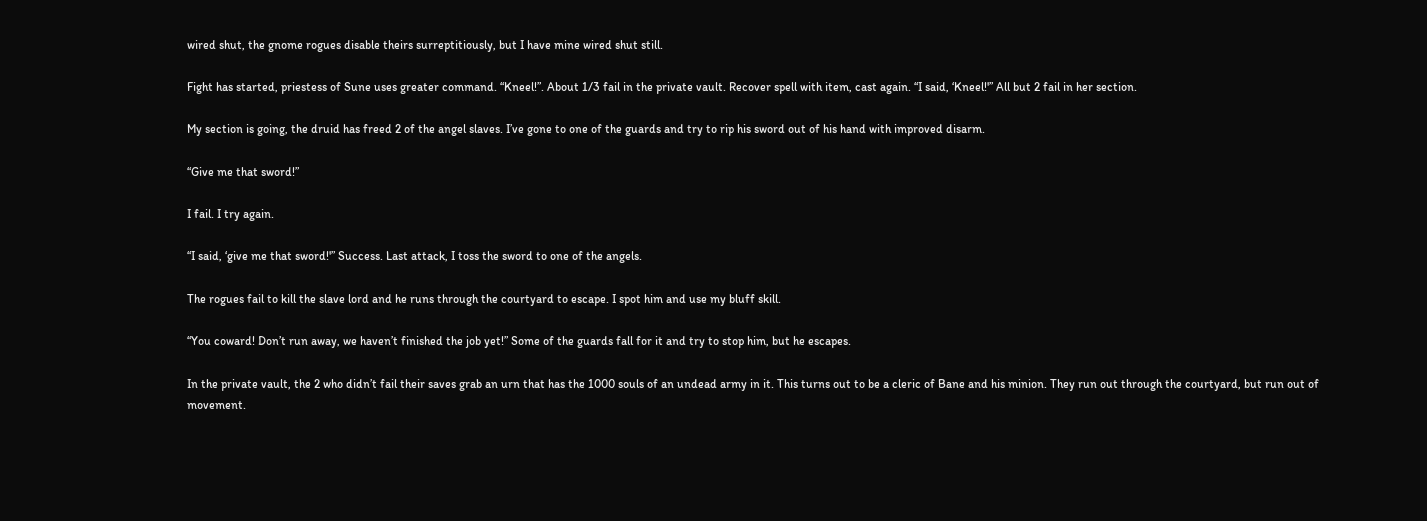wired shut, the gnome rogues disable theirs surreptitiously, but I have mine wired shut still.

Fight has started, priestess of Sune uses greater command. “Kneel!”. About 1/3 fail in the private vault. Recover spell with item, cast again. “I said, ‘Kneel!'” All but 2 fail in her section.

My section is going, the druid has freed 2 of the angel slaves. I’ve gone to one of the guards and try to rip his sword out of his hand with improved disarm.

“Give me that sword!”

I fail. I try again.

“I said, ‘give me that sword!'” Success. Last attack, I toss the sword to one of the angels.

The rogues fail to kill the slave lord and he runs through the courtyard to escape. I spot him and use my bluff skill.

“You coward! Don’t run away, we haven’t finished the job yet!” Some of the guards fall for it and try to stop him, but he escapes.

In the private vault, the 2 who didn’t fail their saves grab an urn that has the 1000 souls of an undead army in it. This turns out to be a cleric of Bane and his minion. They run out through the courtyard, but run out of movement.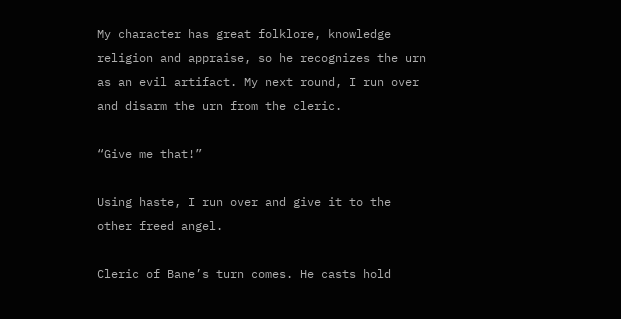My character has great folklore, knowledge religion and appraise, so he recognizes the urn as an evil artifact. My next round, I run over and disarm the urn from the cleric.

“Give me that!”

Using haste, I run over and give it to the other freed angel.

Cleric of Bane’s turn comes. He casts hold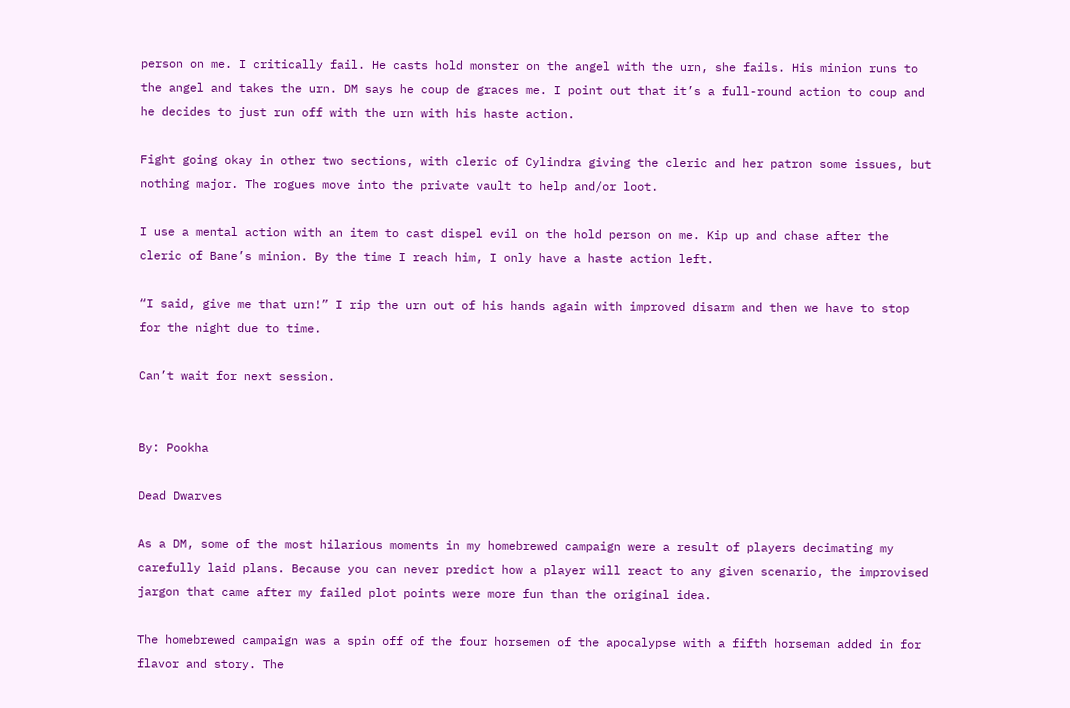person on me. I critically fail. He casts hold monster on the angel with the urn, she fails. His minion runs to the angel and takes the urn. DM says he coup de graces me. I point out that it’s a full-round action to coup and he decides to just run off with the urn with his haste action.

Fight going okay in other two sections, with cleric of Cylindra giving the cleric and her patron some issues, but nothing major. The rogues move into the private vault to help and/or loot.

I use a mental action with an item to cast dispel evil on the hold person on me. Kip up and chase after the cleric of Bane’s minion. By the time I reach him, I only have a haste action left.

“I said, give me that urn!” I rip the urn out of his hands again with improved disarm and then we have to stop for the night due to time.

Can’t wait for next session.


By: Pookha

Dead Dwarves

As a DM, some of the most hilarious moments in my homebrewed campaign were a result of players decimating my carefully laid plans. Because you can never predict how a player will react to any given scenario, the improvised jargon that came after my failed plot points were more fun than the original idea.

The homebrewed campaign was a spin off of the four horsemen of the apocalypse with a fifth horseman added in for flavor and story. The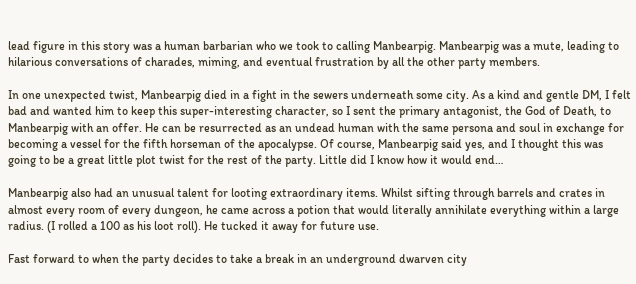lead figure in this story was a human barbarian who we took to calling Manbearpig. Manbearpig was a mute, leading to hilarious conversations of charades, miming, and eventual frustration by all the other party members.

In one unexpected twist, Manbearpig died in a fight in the sewers underneath some city. As a kind and gentle DM, I felt bad and wanted him to keep this super-interesting character, so I sent the primary antagonist, the God of Death, to Manbearpig with an offer. He can be resurrected as an undead human with the same persona and soul in exchange for becoming a vessel for the fifth horseman of the apocalypse. Of course, Manbearpig said yes, and I thought this was going to be a great little plot twist for the rest of the party. Little did I know how it would end…

Manbearpig also had an unusual talent for looting extraordinary items. Whilst sifting through barrels and crates in almost every room of every dungeon, he came across a potion that would literally annihilate everything within a large radius. (I rolled a 100 as his loot roll). He tucked it away for future use.

Fast forward to when the party decides to take a break in an underground dwarven city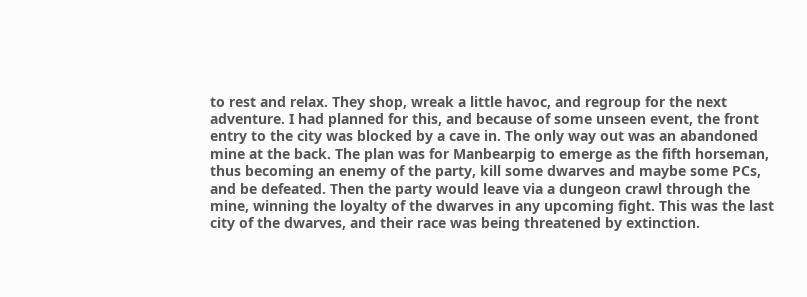to rest and relax. They shop, wreak a little havoc, and regroup for the next adventure. I had planned for this, and because of some unseen event, the front entry to the city was blocked by a cave in. The only way out was an abandoned mine at the back. The plan was for Manbearpig to emerge as the fifth horseman, thus becoming an enemy of the party, kill some dwarves and maybe some PCs, and be defeated. Then the party would leave via a dungeon crawl through the mine, winning the loyalty of the dwarves in any upcoming fight. This was the last city of the dwarves, and their race was being threatened by extinction.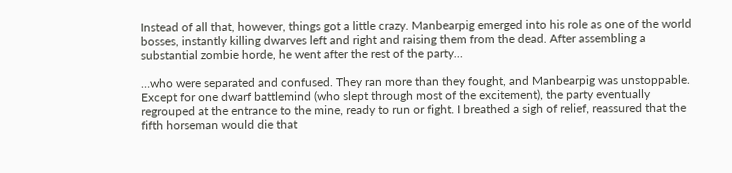Instead of all that, however, things got a little crazy. Manbearpig emerged into his role as one of the world bosses, instantly killing dwarves left and right and raising them from the dead. After assembling a substantial zombie horde, he went after the rest of the party…

…who were separated and confused. They ran more than they fought, and Manbearpig was unstoppable. Except for one dwarf battlemind (who slept through most of the excitement), the party eventually regrouped at the entrance to the mine, ready to run or fight. I breathed a sigh of relief, reassured that the fifth horseman would die that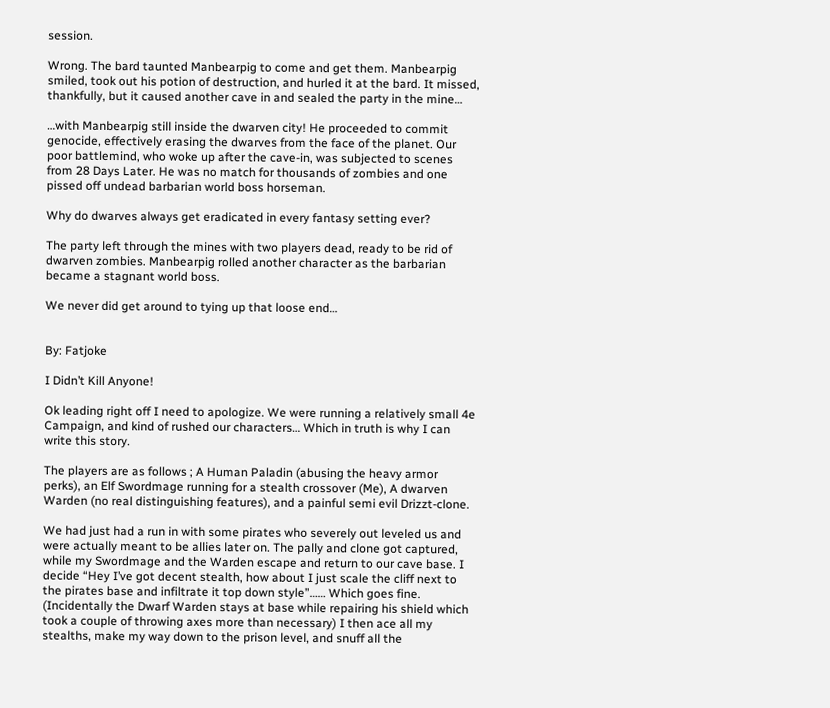session.

Wrong. The bard taunted Manbearpig to come and get them. Manbearpig smiled, took out his potion of destruction, and hurled it at the bard. It missed, thankfully, but it caused another cave in and sealed the party in the mine…

…with Manbearpig still inside the dwarven city! He proceeded to commit genocide, effectively erasing the dwarves from the face of the planet. Our poor battlemind, who woke up after the cave-in, was subjected to scenes from 28 Days Later. He was no match for thousands of zombies and one pissed off undead barbarian world boss horseman.

Why do dwarves always get eradicated in every fantasy setting ever?

The party left through the mines with two players dead, ready to be rid of dwarven zombies. Manbearpig rolled another character as the barbarian became a stagnant world boss.

We never did get around to tying up that loose end…


By: Fatjoke

I Didn’t Kill Anyone!

Ok leading right off I need to apologize. We were running a relatively small 4e Campaign, and kind of rushed our characters… Which in truth is why I can write this story.

The players are as follows ; A Human Paladin (abusing the heavy armor perks), an Elf Swordmage running for a stealth crossover (Me), A dwarven Warden (no real distinguishing features), and a painful semi evil Drizzt-clone.

We had just had a run in with some pirates who severely out leveled us and were actually meant to be allies later on. The pally and clone got captured, while my Swordmage and the Warden escape and return to our cave base. I decide “Hey I’ve got decent stealth, how about I just scale the cliff next to the pirates base and infiltrate it top down style”…… Which goes fine. (Incidentally the Dwarf Warden stays at base while repairing his shield which took a couple of throwing axes more than necessary) I then ace all my stealths, make my way down to the prison level, and snuff all the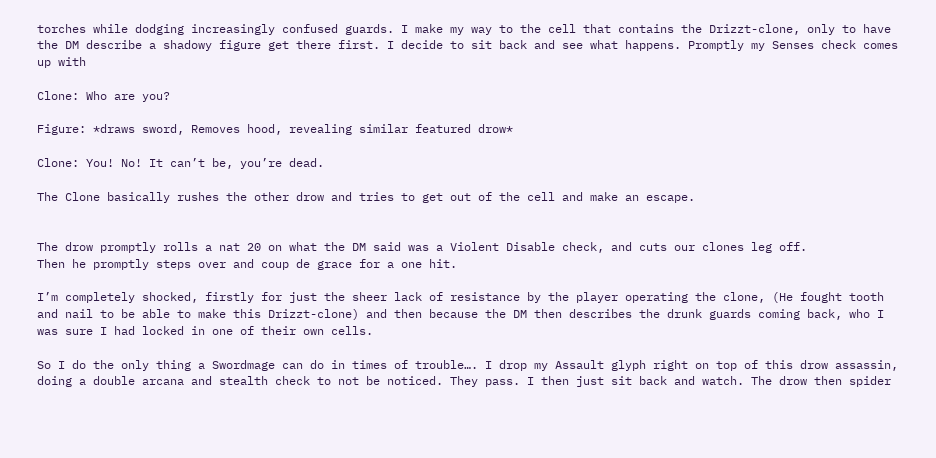torches while dodging increasingly confused guards. I make my way to the cell that contains the Drizzt-clone, only to have the DM describe a shadowy figure get there first. I decide to sit back and see what happens. Promptly my Senses check comes up with

Clone: Who are you?

Figure: *draws sword, Removes hood, revealing similar featured drow*

Clone: You! No! It can’t be, you’re dead.

The Clone basically rushes the other drow and tries to get out of the cell and make an escape.


The drow promptly rolls a nat 20 on what the DM said was a Violent Disable check, and cuts our clones leg off.
Then he promptly steps over and coup de grace for a one hit.

I’m completely shocked, firstly for just the sheer lack of resistance by the player operating the clone, (He fought tooth and nail to be able to make this Drizzt-clone) and then because the DM then describes the drunk guards coming back, who I was sure I had locked in one of their own cells.

So I do the only thing a Swordmage can do in times of trouble…. I drop my Assault glyph right on top of this drow assassin, doing a double arcana and stealth check to not be noticed. They pass. I then just sit back and watch. The drow then spider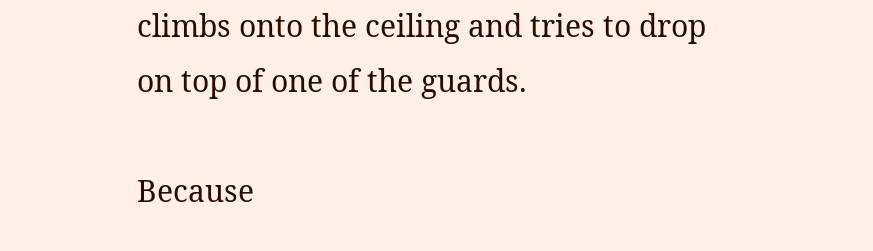climbs onto the ceiling and tries to drop on top of one of the guards.

Because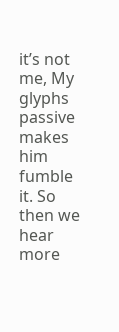it’s not me, My glyphs passive makes him fumble it. So then we hear more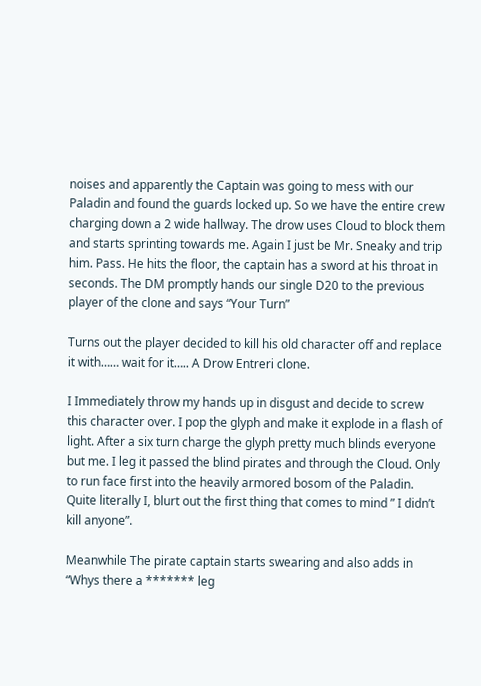noises and apparently the Captain was going to mess with our Paladin and found the guards locked up. So we have the entire crew charging down a 2 wide hallway. The drow uses Cloud to block them and starts sprinting towards me. Again I just be Mr. Sneaky and trip him. Pass. He hits the floor, the captain has a sword at his throat in seconds. The DM promptly hands our single D20 to the previous player of the clone and says “Your Turn”

Turns out the player decided to kill his old character off and replace it with…… wait for it….. A Drow Entreri clone.

I Immediately throw my hands up in disgust and decide to screw this character over. I pop the glyph and make it explode in a flash of light. After a six turn charge the glyph pretty much blinds everyone but me. I leg it passed the blind pirates and through the Cloud. Only to run face first into the heavily armored bosom of the Paladin. Quite literally I, blurt out the first thing that comes to mind ” I didn’t kill anyone”.

Meanwhile The pirate captain starts swearing and also adds in “Whys there a ******* leg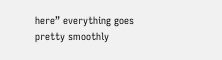here” everything goes pretty smoothly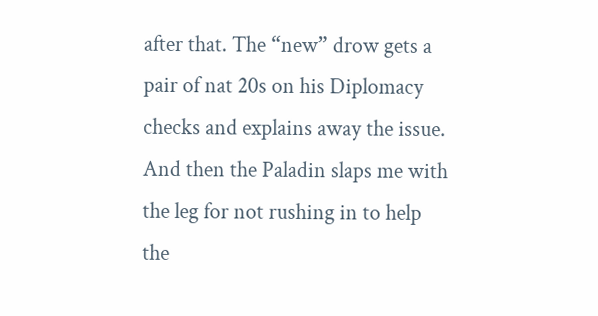after that. The “new” drow gets a pair of nat 20s on his Diplomacy checks and explains away the issue. And then the Paladin slaps me with the leg for not rushing in to help the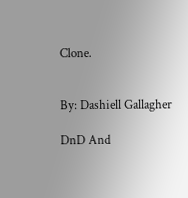Clone.


By: Dashiell Gallagher

DnD And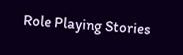Role Playing Stories